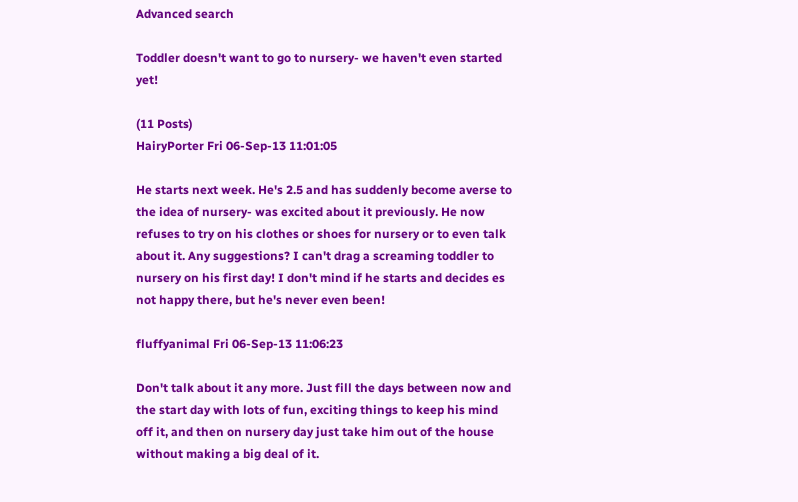Advanced search

Toddler doesn't want to go to nursery- we haven't even started yet!

(11 Posts)
HairyPorter Fri 06-Sep-13 11:01:05

He starts next week. He's 2.5 and has suddenly become averse to the idea of nursery- was excited about it previously. He now refuses to try on his clothes or shoes for nursery or to even talk about it. Any suggestions? I can't drag a screaming toddler to nursery on his first day! I don't mind if he starts and decides es not happy there, but he's never even been!

fluffyanimal Fri 06-Sep-13 11:06:23

Don't talk about it any more. Just fill the days between now and the start day with lots of fun, exciting things to keep his mind off it, and then on nursery day just take him out of the house without making a big deal of it.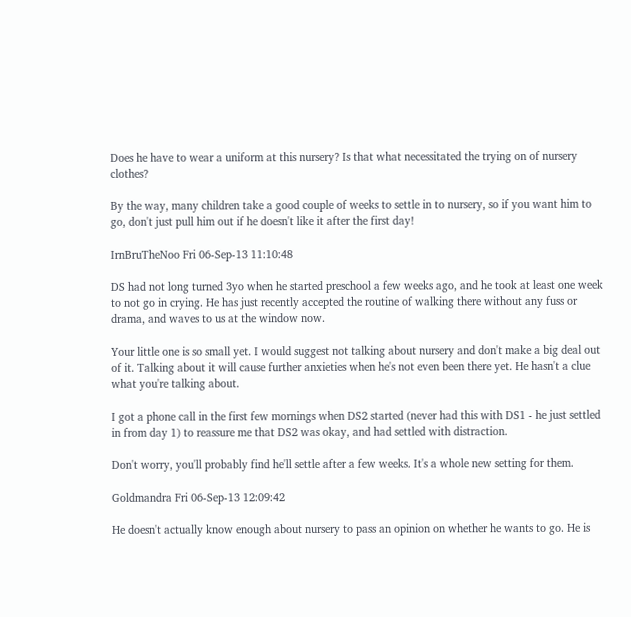Does he have to wear a uniform at this nursery? Is that what necessitated the trying on of nursery clothes?

By the way, many children take a good couple of weeks to settle in to nursery, so if you want him to go, don't just pull him out if he doesn't like it after the first day!

IrnBruTheNoo Fri 06-Sep-13 11:10:48

DS had not long turned 3yo when he started preschool a few weeks ago, and he took at least one week to not go in crying. He has just recently accepted the routine of walking there without any fuss or drama, and waves to us at the window now.

Your little one is so small yet. I would suggest not talking about nursery and don't make a big deal out of it. Talking about it will cause further anxieties when he's not even been there yet. He hasn't a clue what you're talking about.

I got a phone call in the first few mornings when DS2 started (never had this with DS1 - he just settled in from day 1) to reassure me that DS2 was okay, and had settled with distraction.

Don't worry, you'll probably find he'll settle after a few weeks. It's a whole new setting for them.

Goldmandra Fri 06-Sep-13 12:09:42

He doesn't actually know enough about nursery to pass an opinion on whether he wants to go. He is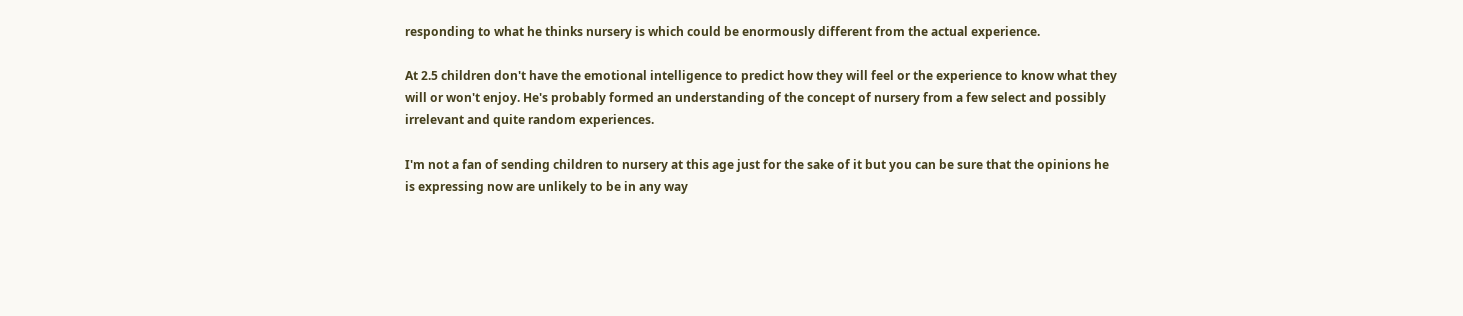responding to what he thinks nursery is which could be enormously different from the actual experience.

At 2.5 children don't have the emotional intelligence to predict how they will feel or the experience to know what they will or won't enjoy. He's probably formed an understanding of the concept of nursery from a few select and possibly irrelevant and quite random experiences.

I'm not a fan of sending children to nursery at this age just for the sake of it but you can be sure that the opinions he is expressing now are unlikely to be in any way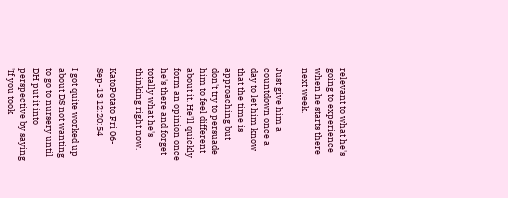relevant to what he's going to experience when he starts there next week.

Just give him a countdown once a day to let him know that the time is approaching but don't try to persuade him to feel different about it. He'll quickly form an opinion once he's there and forget totally what he's thinking right now.

KatoPotato Fri 06-Sep-13 12:20:54

I got quite worked up about DS not wanting to go to nursery until DH put it into perspective by saying 'If you took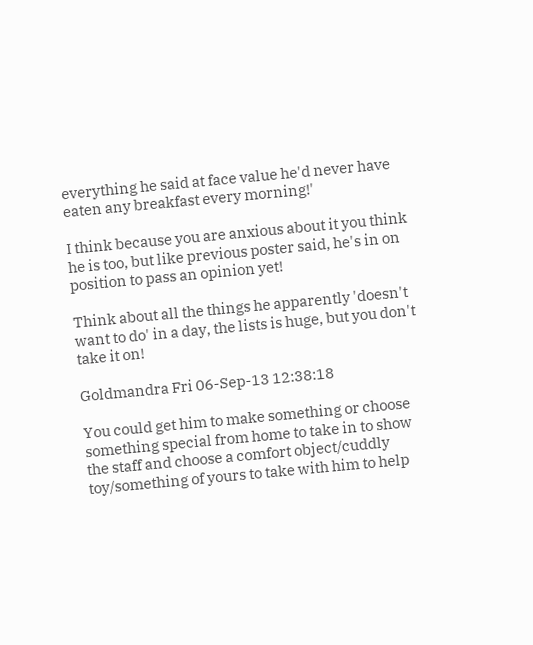everything he said at face value he'd never have eaten any breakfast every morning!'

I think because you are anxious about it you think he is too, but like previous poster said, he's in on position to pass an opinion yet!

Think about all the things he apparently 'doesn't want to do' in a day, the lists is huge, but you don't take it on!

Goldmandra Fri 06-Sep-13 12:38:18

You could get him to make something or choose something special from home to take in to show the staff and choose a comfort object/cuddly toy/something of yours to take with him to help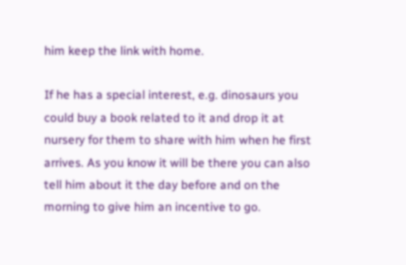him keep the link with home.

If he has a special interest, e.g. dinosaurs you could buy a book related to it and drop it at nursery for them to share with him when he first arrives. As you know it will be there you can also tell him about it the day before and on the morning to give him an incentive to go.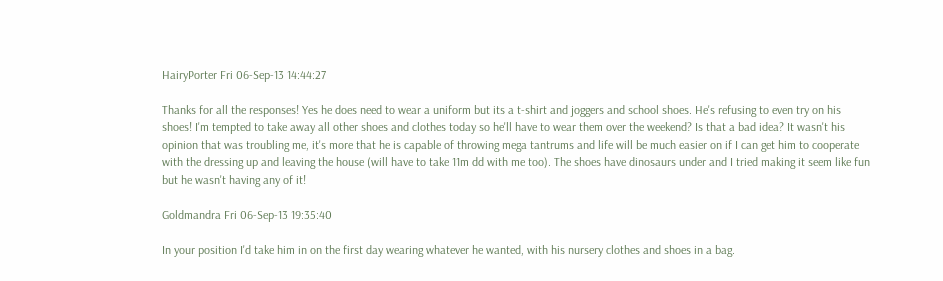HairyPorter Fri 06-Sep-13 14:44:27

Thanks for all the responses! Yes he does need to wear a uniform but its a t-shirt and joggers and school shoes. He's refusing to even try on his shoes! I'm tempted to take away all other shoes and clothes today so he'll have to wear them over the weekend? Is that a bad idea? It wasn't his opinion that was troubling me, it's more that he is capable of throwing mega tantrums and life will be much easier on if I can get him to cooperate with the dressing up and leaving the house (will have to take 11m dd with me too). The shoes have dinosaurs under and I tried making it seem like fun but he wasn't having any of it!

Goldmandra Fri 06-Sep-13 19:35:40

In your position I'd take him in on the first day wearing whatever he wanted, with his nursery clothes and shoes in a bag.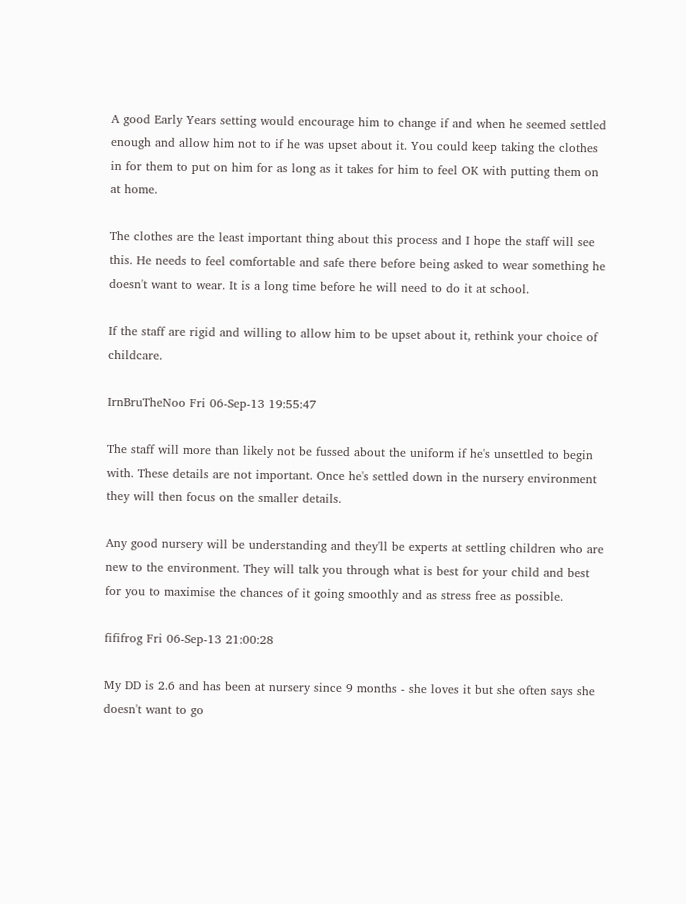A good Early Years setting would encourage him to change if and when he seemed settled enough and allow him not to if he was upset about it. You could keep taking the clothes in for them to put on him for as long as it takes for him to feel OK with putting them on at home.

The clothes are the least important thing about this process and I hope the staff will see this. He needs to feel comfortable and safe there before being asked to wear something he doesn't want to wear. It is a long time before he will need to do it at school.

If the staff are rigid and willing to allow him to be upset about it, rethink your choice of childcare.

IrnBruTheNoo Fri 06-Sep-13 19:55:47

The staff will more than likely not be fussed about the uniform if he's unsettled to begin with. These details are not important. Once he's settled down in the nursery environment they will then focus on the smaller details.

Any good nursery will be understanding and they'll be experts at settling children who are new to the environment. They will talk you through what is best for your child and best for you to maximise the chances of it going smoothly and as stress free as possible.

fififrog Fri 06-Sep-13 21:00:28

My DD is 2.6 and has been at nursery since 9 months - she loves it but she often says she doesn't want to go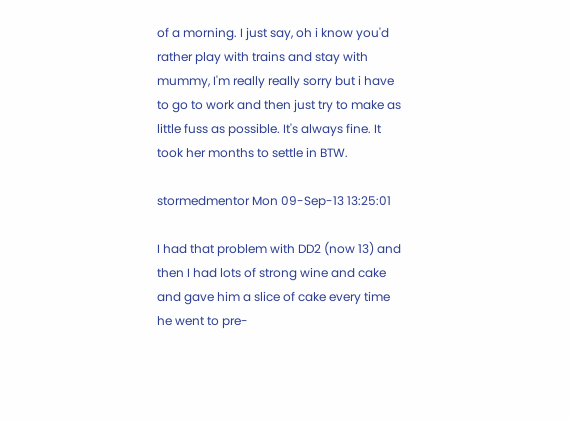of a morning. I just say, oh i know you'd rather play with trains and stay with mummy, I'm really really sorry but i have to go to work and then just try to make as little fuss as possible. It's always fine. It took her months to settle in BTW.

stormedmentor Mon 09-Sep-13 13:25:01

I had that problem with DD2 (now 13) and then I had lots of strong wine and cake
and gave him a slice of cake every time he went to pre-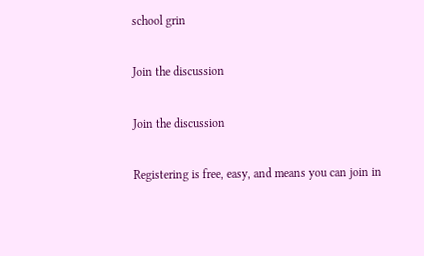school grin

Join the discussion

Join the discussion

Registering is free, easy, and means you can join in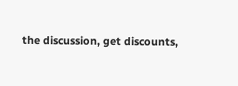the discussion, get discounts,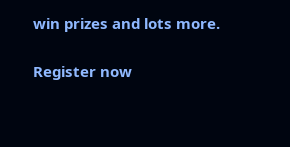win prizes and lots more.

Register now